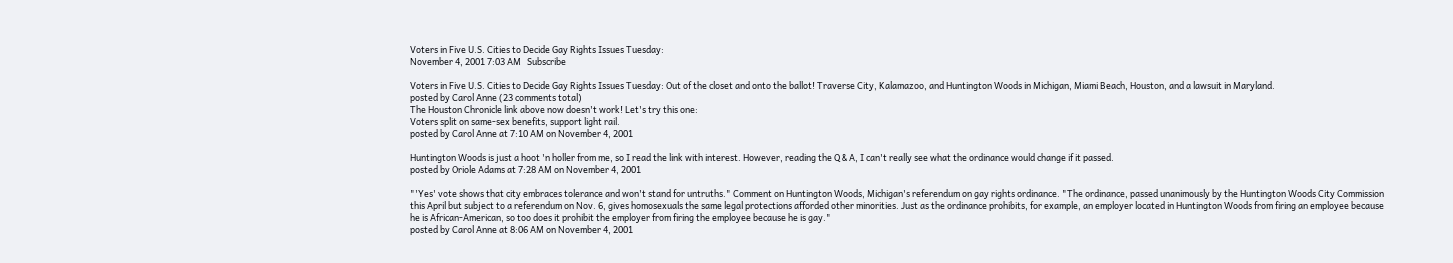Voters in Five U.S. Cities to Decide Gay Rights Issues Tuesday:
November 4, 2001 7:03 AM   Subscribe

Voters in Five U.S. Cities to Decide Gay Rights Issues Tuesday: Out of the closet and onto the ballot! Traverse City, Kalamazoo, and Huntington Woods in Michigan, Miami Beach, Houston, and a lawsuit in Maryland.
posted by Carol Anne (23 comments total)
The Houston Chronicle link above now doesn't work! Let's try this one:
Voters split on same-sex benefits, support light rail.
posted by Carol Anne at 7:10 AM on November 4, 2001

Huntington Woods is just a hoot 'n holler from me, so I read the link with interest. However, reading the Q & A, I can't really see what the ordinance would change if it passed.
posted by Oriole Adams at 7:28 AM on November 4, 2001

"'Yes' vote shows that city embraces tolerance and won't stand for untruths." Comment on Huntington Woods, Michigan's referendum on gay rights ordinance. "The ordinance, passed unanimously by the Huntington Woods City Commission this April but subject to a referendum on Nov. 6, gives homosexuals the same legal protections afforded other minorities. Just as the ordinance prohibits, for example, an employer located in Huntington Woods from firing an employee because he is African-American, so too does it prohibit the employer from firing the employee because he is gay."
posted by Carol Anne at 8:06 AM on November 4, 2001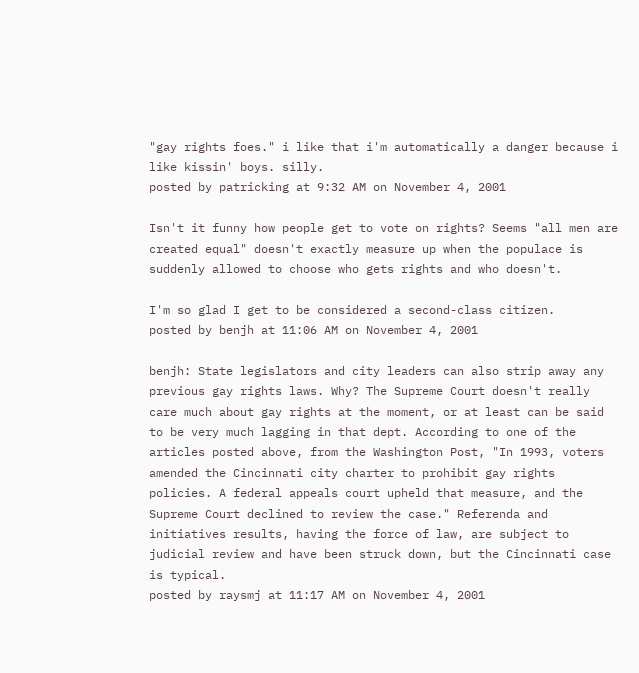"gay rights foes." i like that i'm automatically a danger because i like kissin' boys. silly.
posted by patricking at 9:32 AM on November 4, 2001

Isn't it funny how people get to vote on rights? Seems "all men are created equal" doesn't exactly measure up when the populace is suddenly allowed to choose who gets rights and who doesn't.

I'm so glad I get to be considered a second-class citizen.
posted by benjh at 11:06 AM on November 4, 2001

benjh: State legislators and city leaders can also strip away any previous gay rights laws. Why? The Supreme Court doesn't really care much about gay rights at the moment, or at least can be said to be very much lagging in that dept. According to one of the articles posted above, from the Washington Post, "In 1993, voters amended the Cincinnati city charter to prohibit gay rights policies. A federal appeals court upheld that measure, and the Supreme Court declined to review the case." Referenda and initiatives results, having the force of law, are subject to judicial review and have been struck down, but the Cincinnati case is typical.
posted by raysmj at 11:17 AM on November 4, 2001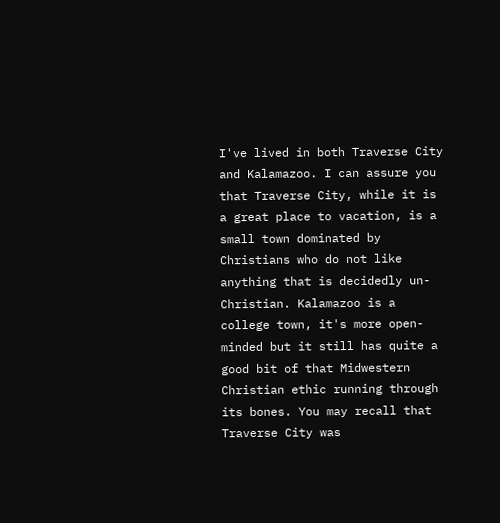I've lived in both Traverse City and Kalamazoo. I can assure you that Traverse City, while it is a great place to vacation, is a small town dominated by Christians who do not like anything that is decidedly un-Christian. Kalamazoo is a college town, it's more open-minded but it still has quite a good bit of that Midwestern Christian ethic running through its bones. You may recall that Traverse City was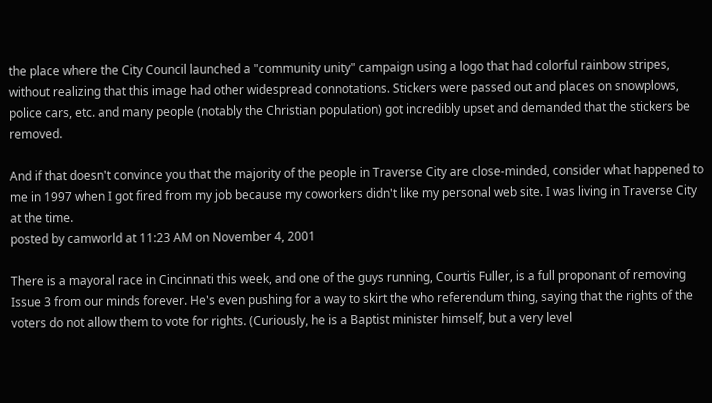the place where the City Council launched a "community unity" campaign using a logo that had colorful rainbow stripes, without realizing that this image had other widespread connotations. Stickers were passed out and places on snowplows, police cars, etc. and many people (notably the Christian population) got incredibly upset and demanded that the stickers be removed.

And if that doesn't convince you that the majority of the people in Traverse City are close-minded, consider what happened to me in 1997 when I got fired from my job because my coworkers didn't like my personal web site. I was living in Traverse City at the time.
posted by camworld at 11:23 AM on November 4, 2001

There is a mayoral race in Cincinnati this week, and one of the guys running, Courtis Fuller, is a full proponant of removing Issue 3 from our minds forever. He's even pushing for a way to skirt the who referendum thing, saying that the rights of the voters do not allow them to vote for rights. (Curiously, he is a Baptist minister himself, but a very level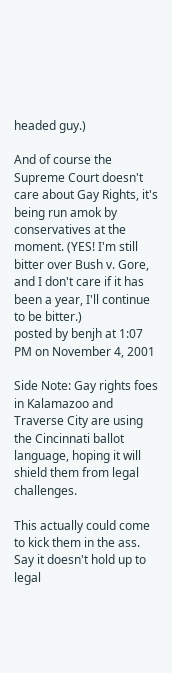headed guy.)

And of course the Supreme Court doesn't care about Gay Rights, it's being run amok by conservatives at the moment. (YES! I'm still bitter over Bush v. Gore, and I don't care if it has been a year, I'll continue to be bitter.)
posted by benjh at 1:07 PM on November 4, 2001

Side Note: Gay rights foes in Kalamazoo and Traverse City are using the Cincinnati ballot language, hoping it will shield them from legal challenges.

This actually could come to kick them in the ass. Say it doesn't hold up to legal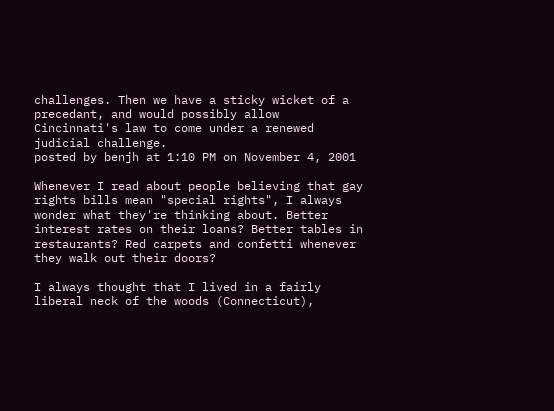challenges. Then we have a sticky wicket of a precedant, and would possibly allow Cincinnati's law to come under a renewed judicial challenge.
posted by benjh at 1:10 PM on November 4, 2001

Whenever I read about people believing that gay rights bills mean "special rights", I always wonder what they're thinking about. Better interest rates on their loans? Better tables in restaurants? Red carpets and confetti whenever they walk out their doors?

I always thought that I lived in a fairly liberal neck of the woods (Connecticut),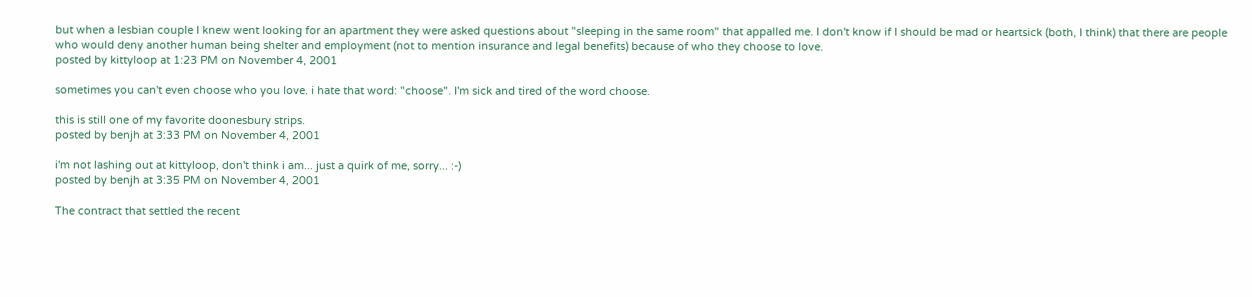but when a lesbian couple I knew went looking for an apartment they were asked questions about "sleeping in the same room" that appalled me. I don't know if I should be mad or heartsick (both, I think) that there are people who would deny another human being shelter and employment (not to mention insurance and legal benefits) because of who they choose to love.
posted by kittyloop at 1:23 PM on November 4, 2001

sometimes you can't even choose who you love. i hate that word: "choose". I'm sick and tired of the word choose.

this is still one of my favorite doonesbury strips.
posted by benjh at 3:33 PM on November 4, 2001

i'm not lashing out at kittyloop, don't think i am... just a quirk of me, sorry... :-)
posted by benjh at 3:35 PM on November 4, 2001

The contract that settled the recent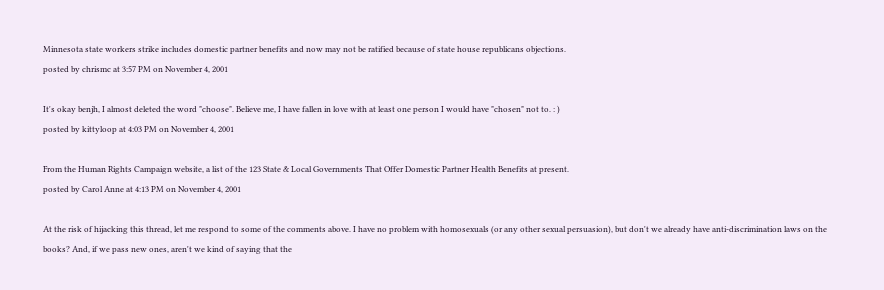Minnesota state workers strike includes domestic partner benefits and now may not be ratified because of state house republicans objections.
posted by chrismc at 3:57 PM on November 4, 2001

It's okay benjh, I almost deleted the word "choose". Believe me, I have fallen in love with at least one person I would have "chosen" not to. : )
posted by kittyloop at 4:03 PM on November 4, 2001

From the Human Rights Campaign website, a list of the 123 State & Local Governments That Offer Domestic Partner Health Benefits at present.
posted by Carol Anne at 4:13 PM on November 4, 2001

At the risk of hijacking this thread, let me respond to some of the comments above. I have no problem with homosexuals (or any other sexual persuasion), but don't we already have anti-discrimination laws on the books? And, if we pass new ones, aren't we kind of saying that the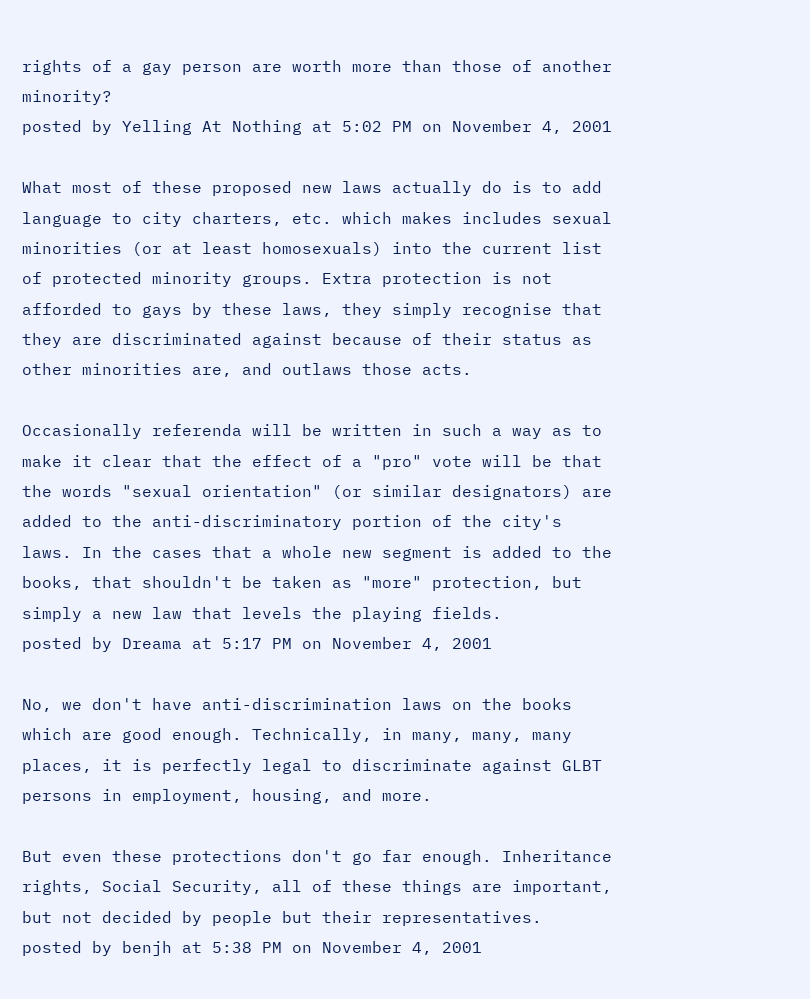rights of a gay person are worth more than those of another minority?
posted by Yelling At Nothing at 5:02 PM on November 4, 2001

What most of these proposed new laws actually do is to add language to city charters, etc. which makes includes sexual minorities (or at least homosexuals) into the current list of protected minority groups. Extra protection is not afforded to gays by these laws, they simply recognise that they are discriminated against because of their status as other minorities are, and outlaws those acts.

Occasionally referenda will be written in such a way as to make it clear that the effect of a "pro" vote will be that the words "sexual orientation" (or similar designators) are added to the anti-discriminatory portion of the city's laws. In the cases that a whole new segment is added to the books, that shouldn't be taken as "more" protection, but simply a new law that levels the playing fields.
posted by Dreama at 5:17 PM on November 4, 2001

No, we don't have anti-discrimination laws on the books which are good enough. Technically, in many, many, many places, it is perfectly legal to discriminate against GLBT persons in employment, housing, and more.

But even these protections don't go far enough. Inheritance rights, Social Security, all of these things are important, but not decided by people but their representatives.
posted by benjh at 5:38 PM on November 4, 2001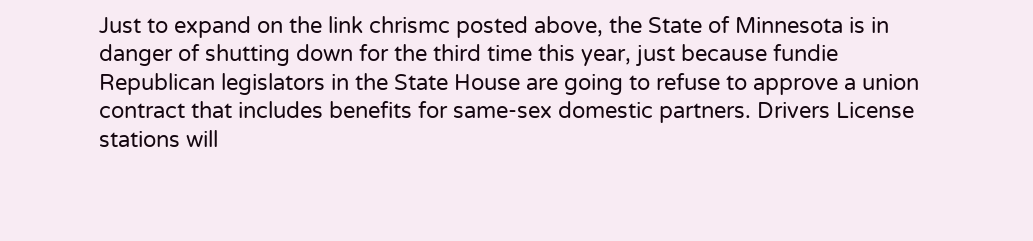Just to expand on the link chrismc posted above, the State of Minnesota is in danger of shutting down for the third time this year, just because fundie Republican legislators in the State House are going to refuse to approve a union contract that includes benefits for same-sex domestic partners. Drivers License stations will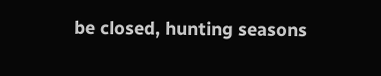be closed, hunting seasons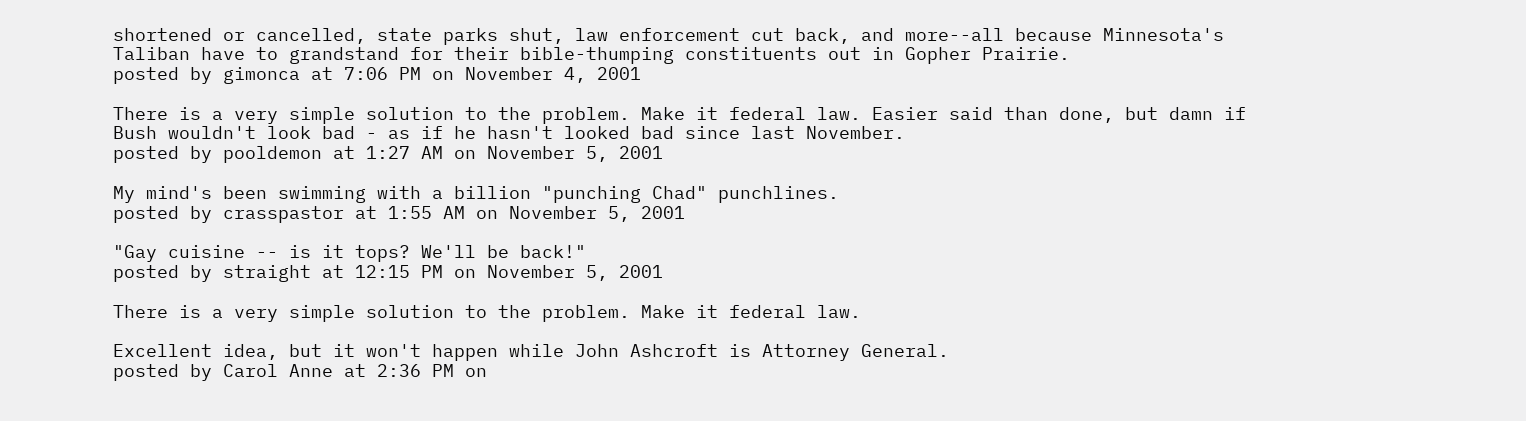shortened or cancelled, state parks shut, law enforcement cut back, and more--all because Minnesota's Taliban have to grandstand for their bible-thumping constituents out in Gopher Prairie.
posted by gimonca at 7:06 PM on November 4, 2001

There is a very simple solution to the problem. Make it federal law. Easier said than done, but damn if Bush wouldn't look bad - as if he hasn't looked bad since last November.
posted by pooldemon at 1:27 AM on November 5, 2001

My mind's been swimming with a billion "punching Chad" punchlines.
posted by crasspastor at 1:55 AM on November 5, 2001

"Gay cuisine -- is it tops? We'll be back!"
posted by straight at 12:15 PM on November 5, 2001

There is a very simple solution to the problem. Make it federal law.

Excellent idea, but it won't happen while John Ashcroft is Attorney General.
posted by Carol Anne at 2:36 PM on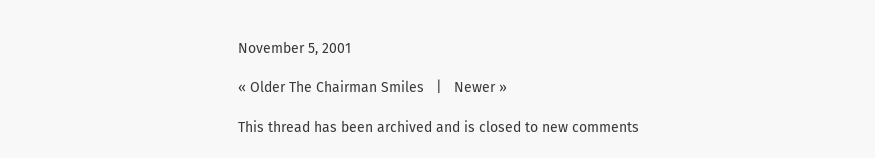November 5, 2001

« Older The Chairman Smiles   |   Newer »

This thread has been archived and is closed to new comments